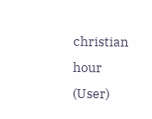christian hour (User)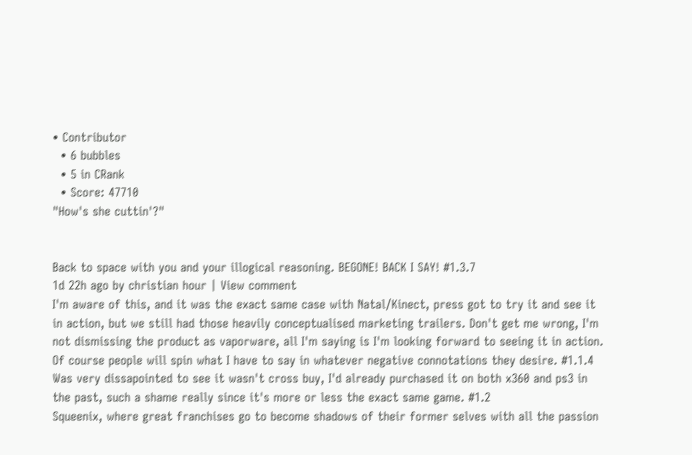• Contributor
  • 6 bubbles
  • 5 in CRank
  • Score: 47710
"How's she cuttin'?"


Back to space with you and your illogical reasoning. BEGONE! BACK I SAY! #1.3.7
1d 22h ago by christian hour | View comment
I'm aware of this, and it was the exact same case with Natal/Kinect, press got to try it and see it in action, but we still had those heavily conceptualised marketing trailers. Don't get me wrong, I'm not dismissing the product as vaporware, all I'm saying is I'm looking forward to seeing it in action. Of course people will spin what I have to say in whatever negative connotations they desire. #1.1.4
Was very dissapointed to see it wasn't cross buy, I'd already purchased it on both x360 and ps3 in the past, such a shame really since it's more or less the exact same game. #1.2
Squeenix, where great franchises go to become shadows of their former selves with all the passion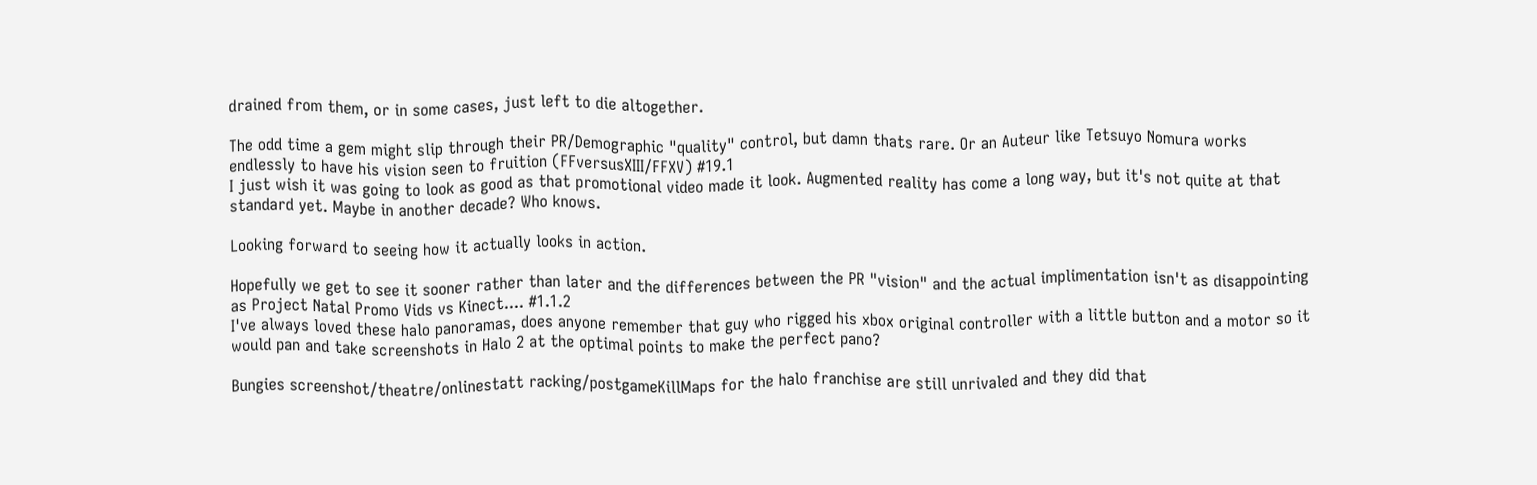drained from them, or in some cases, just left to die altogether.

The odd time a gem might slip through their PR/Demographic "quality" control, but damn thats rare. Or an Auteur like Tetsuyo Nomura works endlessly to have his vision seen to fruition (FFversusXIII/FFXV) #19.1
I just wish it was going to look as good as that promotional video made it look. Augmented reality has come a long way, but it's not quite at that standard yet. Maybe in another decade? Who knows.

Looking forward to seeing how it actually looks in action.

Hopefully we get to see it sooner rather than later and the differences between the PR "vision" and the actual implimentation isn't as disappointing as Project Natal Promo Vids vs Kinect.... #1.1.2
I've always loved these halo panoramas, does anyone remember that guy who rigged his xbox original controller with a little button and a motor so it would pan and take screenshots in Halo 2 at the optimal points to make the perfect pano?

Bungies screenshot/theatre/onlinestatt racking/postgameKillMaps for the halo franchise are still unrivaled and they did that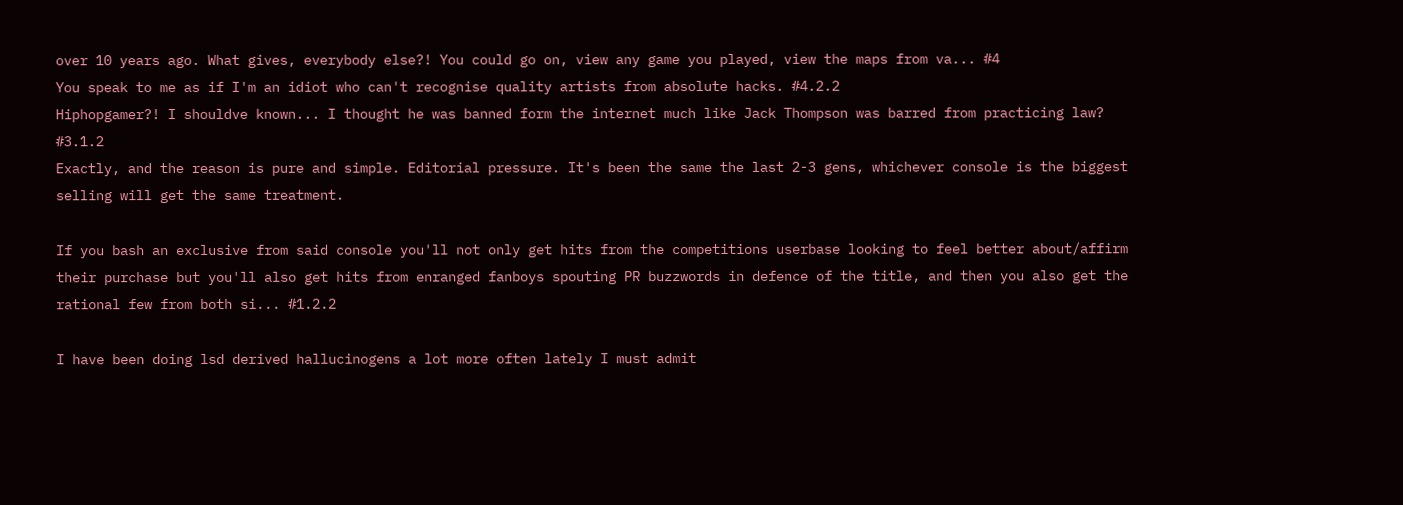over 10 years ago. What gives, everybody else?! You could go on, view any game you played, view the maps from va... #4
You speak to me as if I'm an idiot who can't recognise quality artists from absolute hacks. #4.2.2
Hiphopgamer?! I shouldve known... I thought he was banned form the internet much like Jack Thompson was barred from practicing law? #3.1.2
Exactly, and the reason is pure and simple. Editorial pressure. It's been the same the last 2-3 gens, whichever console is the biggest selling will get the same treatment.

If you bash an exclusive from said console you'll not only get hits from the competitions userbase looking to feel better about/affirm their purchase but you'll also get hits from enranged fanboys spouting PR buzzwords in defence of the title, and then you also get the rational few from both si... #1.2.2

I have been doing lsd derived hallucinogens a lot more often lately I must admit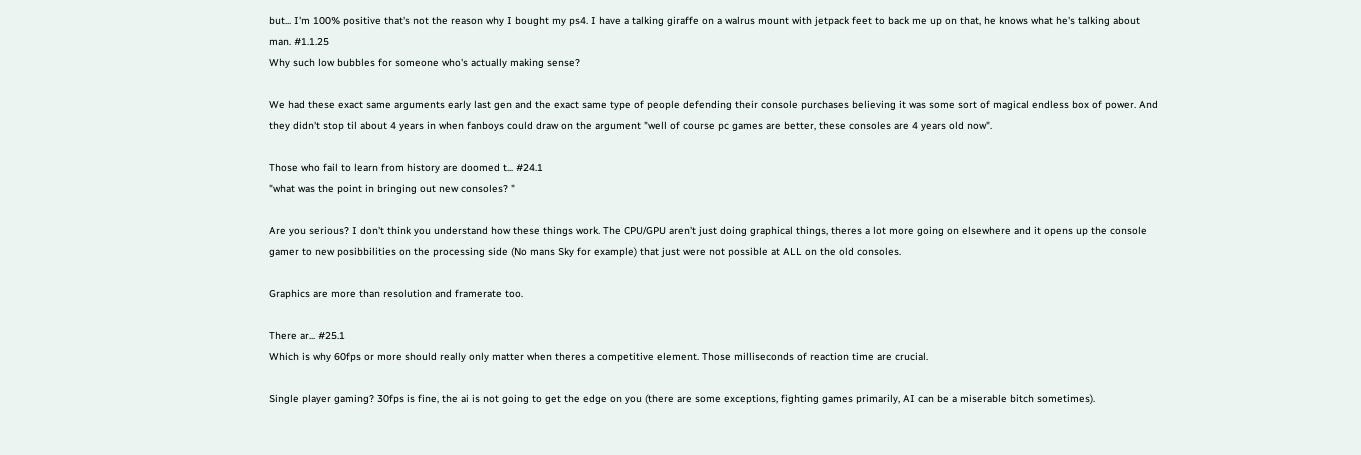but... I'm 100% positive that's not the reason why I bought my ps4. I have a talking giraffe on a walrus mount with jetpack feet to back me up on that, he knows what he's talking about man. #1.1.25
Why such low bubbles for someone who's actually making sense?

We had these exact same arguments early last gen and the exact same type of people defending their console purchases believing it was some sort of magical endless box of power. And they didn't stop til about 4 years in when fanboys could draw on the argument "well of course pc games are better, these consoles are 4 years old now".

Those who fail to learn from history are doomed t... #24.1
"what was the point in bringing out new consoles? "

Are you serious? I don't think you understand how these things work. The CPU/GPU aren't just doing graphical things, theres a lot more going on elsewhere and it opens up the console gamer to new posibbilities on the processing side (No mans Sky for example) that just were not possible at ALL on the old consoles.

Graphics are more than resolution and framerate too.

There ar... #25.1
Which is why 60fps or more should really only matter when theres a competitive element. Those milliseconds of reaction time are crucial.

Single player gaming? 30fps is fine, the ai is not going to get the edge on you (there are some exceptions, fighting games primarily, AI can be a miserable bitch sometimes).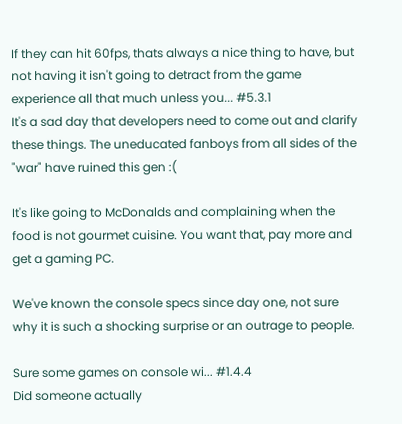If they can hit 60fps, thats always a nice thing to have, but not having it isn't going to detract from the game experience all that much unless you... #5.3.1
It's a sad day that developers need to come out and clarify these things. The uneducated fanboys from all sides of the "war" have ruined this gen :(

It's like going to McDonalds and complaining when the food is not gourmet cuisine. You want that, pay more and get a gaming PC.

We've known the console specs since day one, not sure why it is such a shocking surprise or an outrage to people.

Sure some games on console wi... #1.4.4
Did someone actually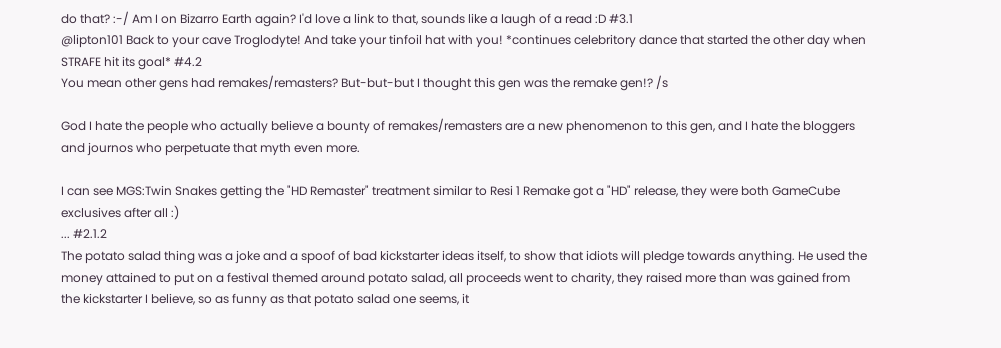do that? :-/ Am I on Bizarro Earth again? I'd love a link to that, sounds like a laugh of a read :D #3.1
@lipton101 Back to your cave Troglodyte! And take your tinfoil hat with you! *continues celebritory dance that started the other day when STRAFE hit its goal* #4.2
You mean other gens had remakes/remasters? But-but-but I thought this gen was the remake gen!? /s

God I hate the people who actually believe a bounty of remakes/remasters are a new phenomenon to this gen, and I hate the bloggers and journos who perpetuate that myth even more.

I can see MGS:Twin Snakes getting the "HD Remaster" treatment similar to Resi 1 Remake got a "HD" release, they were both GameCube exclusives after all :)
... #2.1.2
The potato salad thing was a joke and a spoof of bad kickstarter ideas itself, to show that idiots will pledge towards anything. He used the money attained to put on a festival themed around potato salad, all proceeds went to charity, they raised more than was gained from the kickstarter I believe, so as funny as that potato salad one seems, it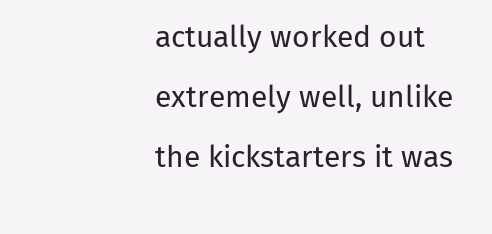actually worked out extremely well, unlike the kickstarters it was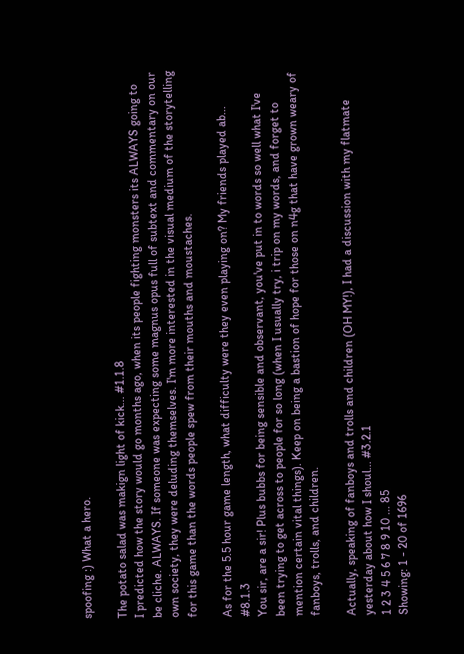spoofing :) What a hero.

The potato salad was makign light of kick... #1.1.8
I predicted how the story would go months ago, when its people fighting monsters its ALWAYS going to be cliche. ALWAYS. If someone was expecting some magnus opus full of subtext and commentary on our own society, they were deluding themselves. I'm more interested in the visual medium of the storytelling for this game than the words people spew from their mouths and moustaches.

As for the 5.5 hour game length, what difficulty were they even playing on? My friends played ab... #8.1.3
You sir, are a sir! Plus bubbs for being sensible and observant, you've put in to words so well what I've been trying to get across to people for so long (when I usually try, i trip on my words, and forget to mention certain vital things). Keep on being a bastion of hope for those on n4g that have grown weary of fanboys, trolls, and children.

Actually, speaking of fanboys and trolls and children (OH MY!), I had a discussion with my flatmate yesterday about how I shoul... #3.2.1
1 2 3 4 5 6 7 8 9 10 ... 85
Showing: 1 - 20 of 1696